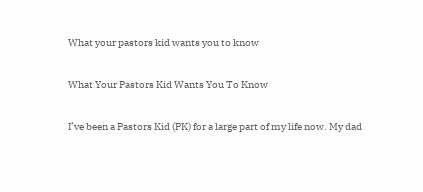What your pastors kid wants you to know

What Your Pastors Kid Wants You To Know

I’ve been a Pastors Kid (PK) for a large part of my life now. My dad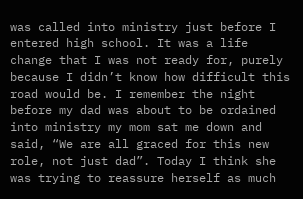was called into ministry just before I entered high school. It was a life change that I was not ready for, purely because I didn’t know how difficult this road would be. I remember the night before my dad was about to be ordained into ministry my mom sat me down and said, “We are all graced for this new role, not just dad”. Today I think she was trying to reassure herself as much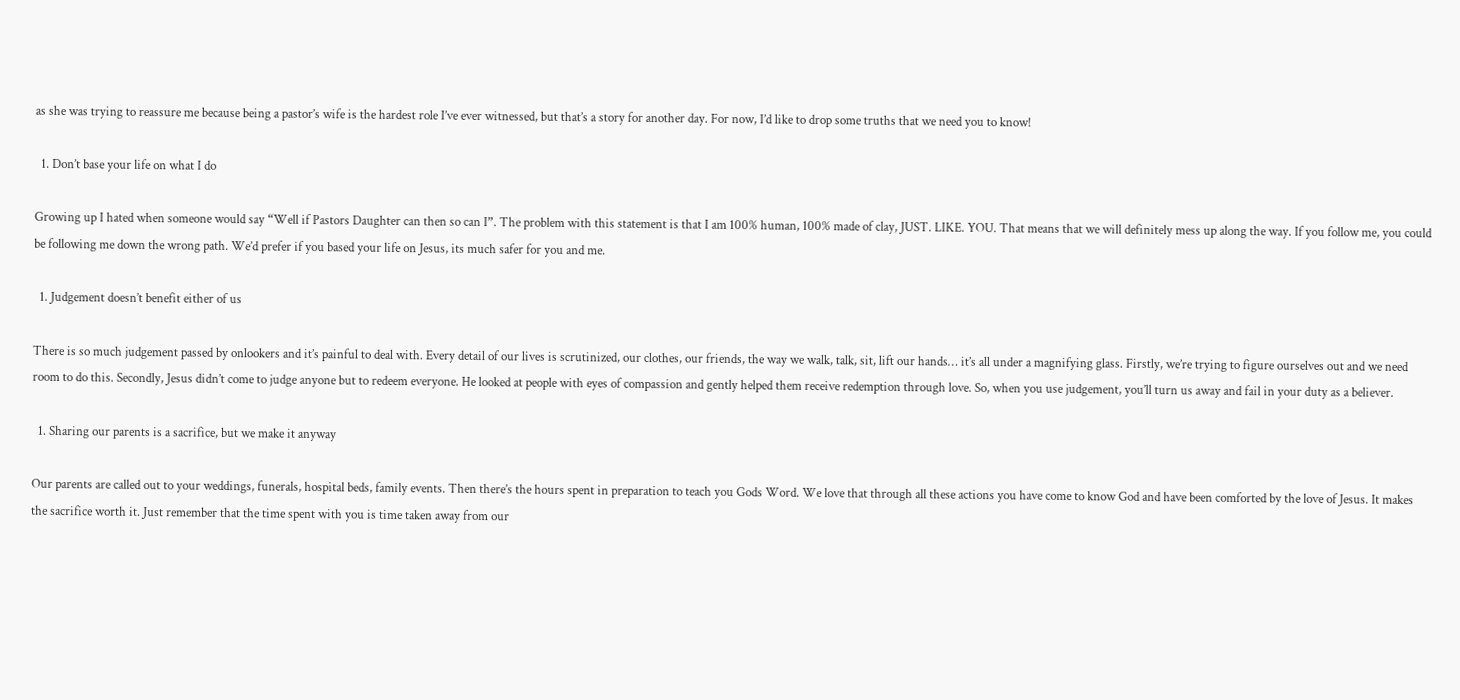as she was trying to reassure me because being a pastor’s wife is the hardest role I’ve ever witnessed, but that’s a story for another day. For now, I’d like to drop some truths that we need you to know!

  1. Don’t base your life on what I do

Growing up I hated when someone would say “Well if Pastors Daughter can then so can I”. The problem with this statement is that I am 100% human, 100% made of clay, JUST. LIKE. YOU. That means that we will definitely mess up along the way. If you follow me, you could be following me down the wrong path. We’d prefer if you based your life on Jesus, its much safer for you and me.

  1. Judgement doesn’t benefit either of us

There is so much judgement passed by onlookers and it’s painful to deal with. Every detail of our lives is scrutinized, our clothes, our friends, the way we walk, talk, sit, lift our hands… it’s all under a magnifying glass. Firstly, we’re trying to figure ourselves out and we need room to do this. Secondly, Jesus didn’t come to judge anyone but to redeem everyone. He looked at people with eyes of compassion and gently helped them receive redemption through love. So, when you use judgement, you’ll turn us away and fail in your duty as a believer.

  1. Sharing our parents is a sacrifice, but we make it anyway

Our parents are called out to your weddings, funerals, hospital beds, family events. Then there’s the hours spent in preparation to teach you Gods Word. We love that through all these actions you have come to know God and have been comforted by the love of Jesus. It makes the sacrifice worth it. Just remember that the time spent with you is time taken away from our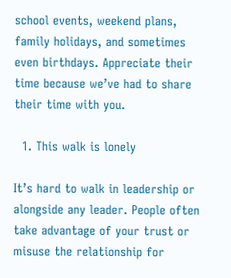school events, weekend plans, family holidays, and sometimes even birthdays. Appreciate their time because we’ve had to share their time with you.

  1. This walk is lonely

It’s hard to walk in leadership or alongside any leader. People often take advantage of your trust or misuse the relationship for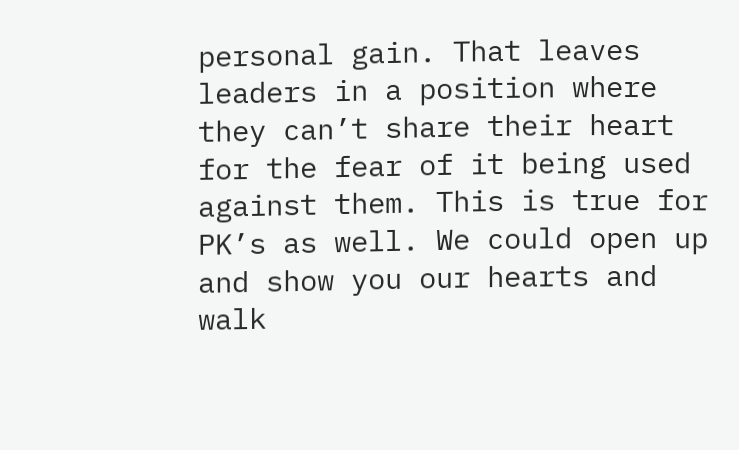personal gain. That leaves leaders in a position where they can’t share their heart for the fear of it being used against them. This is true for PK’s as well. We could open up and show you our hearts and walk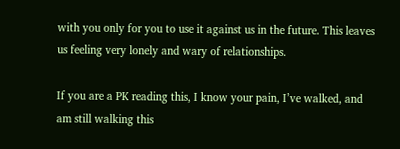with you only for you to use it against us in the future. This leaves us feeling very lonely and wary of relationships.

If you are a PK reading this, I know your pain, I’ve walked, and am still walking this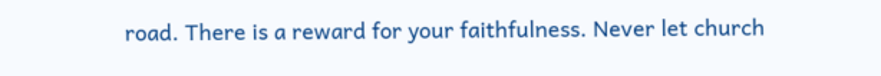road. There is a reward for your faithfulness. Never let church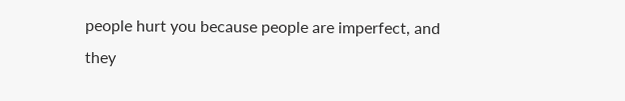people hurt you because people are imperfect, and they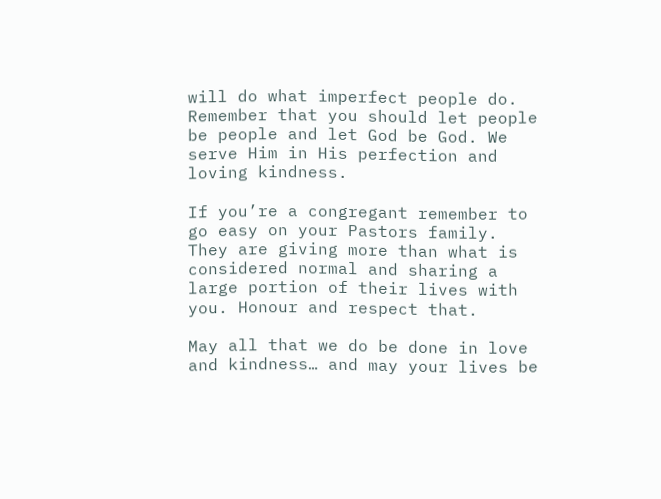will do what imperfect people do. Remember that you should let people be people and let God be God. We serve Him in His perfection and loving kindness.

If you’re a congregant remember to go easy on your Pastors family. They are giving more than what is considered normal and sharing a large portion of their lives with you. Honour and respect that.

May all that we do be done in love and kindness… and may your lives be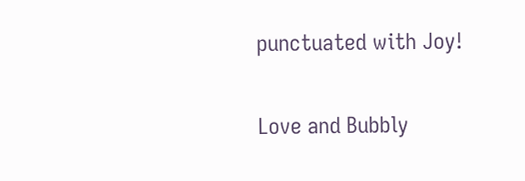punctuated with Joy!

Love and Bubbly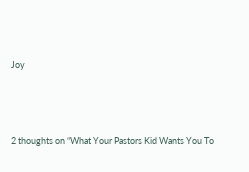Joy



2 thoughts on “What Your Pastors Kid Wants You To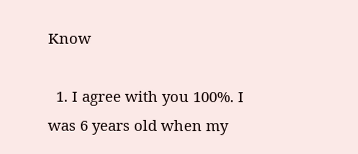Know

  1. I agree with you 100%. I was 6 years old when my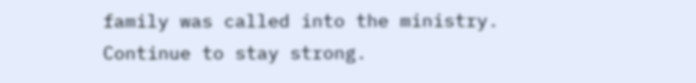family was called into the ministry. Continue to stay strong.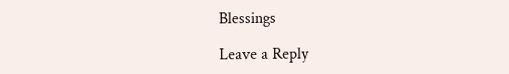Blessings

Leave a Reply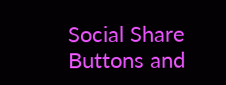Social Share Buttons and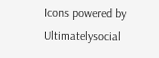Icons powered by Ultimatelysocial